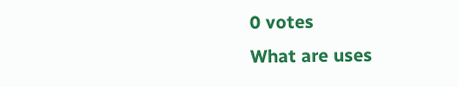0 votes
What are uses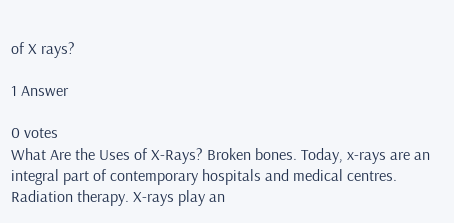of X rays?

1 Answer

0 votes
What Are the Uses of X-Rays? Broken bones. Today, x-rays are an integral part of contemporary hospitals and medical centres. Radiation therapy. X-rays play an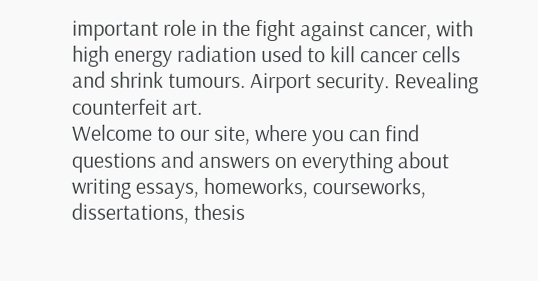important role in the fight against cancer, with high energy radiation used to kill cancer cells and shrink tumours. Airport security. Revealing counterfeit art.
Welcome to our site, where you can find questions and answers on everything about writing essays, homeworks, courseworks, dissertations, thesis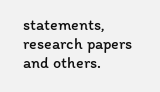statements, research papers and others.